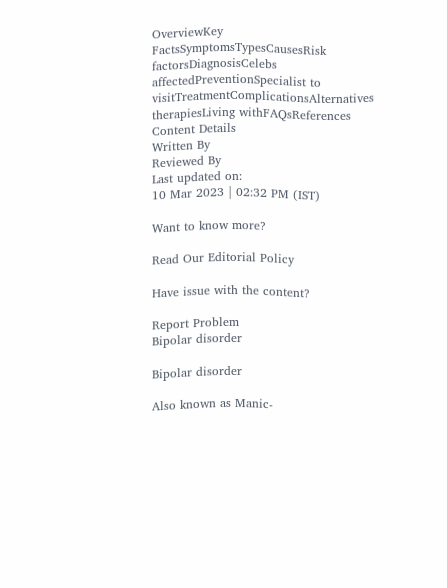OverviewKey FactsSymptomsTypesCausesRisk factorsDiagnosisCelebs affectedPreventionSpecialist to visitTreatmentComplicationsAlternatives therapiesLiving withFAQsReferences
Content Details
Written By
Reviewed By
Last updated on:
10 Mar 2023 | 02:32 PM (IST)

Want to know more?

Read Our Editorial Policy

Have issue with the content?

Report Problem
Bipolar disorder

Bipolar disorder

Also known as Manic-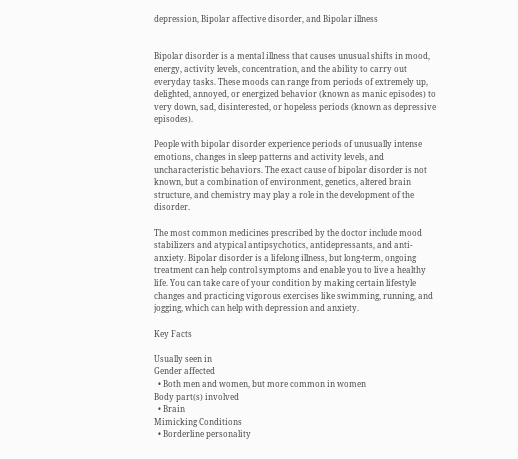depression, Bipolar affective disorder, and Bipolar illness


Bipolar disorder is a mental illness that causes unusual shifts in mood, energy, activity levels, concentration, and the ability to carry out everyday tasks. These moods can range from periods of extremely up, delighted, annoyed, or energized behavior (known as manic episodes) to very down, sad, disinterested, or hopeless periods (known as depressive episodes).

People with bipolar disorder experience periods of unusually intense emotions, changes in sleep patterns and activity levels, and uncharacteristic behaviors. The exact cause of bipolar disorder is not known, but a combination of environment, genetics, altered brain structure, and chemistry may play a role in the development of the disorder.

The most common medicines prescribed by the doctor include mood stabilizers and atypical antipsychotics, antidepressants, and anti-anxiety. Bipolar disorder is a lifelong illness, but long-term, ongoing treatment can help control symptoms and enable you to live a healthy life. You can take care of your condition by making certain lifestyle changes and practicing vigorous exercises like swimming, running, and jogging, which can help with depression and anxiety.

Key Facts

Usually seen in
Gender affected
  • Both men and women, but more common in women
Body part(s) involved
  • Brain
Mimicking Conditions
  • Borderline personality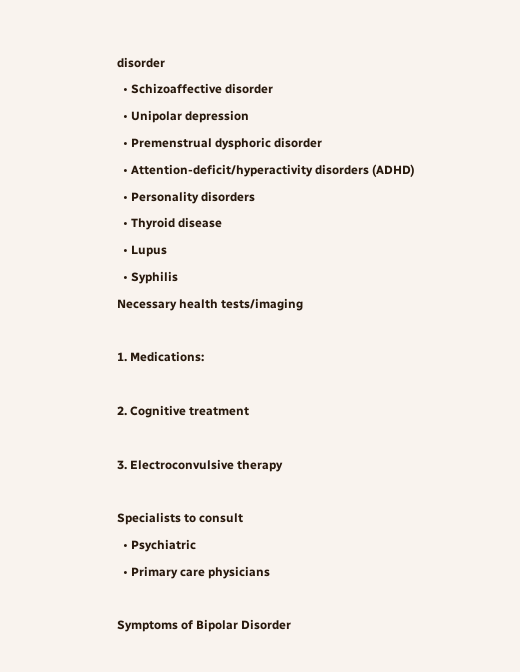disorder
  • Schizoaffective disorder
  • Unipolar depression
  • Premenstrual dysphoric disorder
  • Attention-deficit/hyperactivity disorders (ADHD)
  • Personality disorders
  • Thyroid disease
  • Lupus
  • Syphilis
Necessary health tests/imaging

1. Medications:

2. Cognitive treatment

3. Electroconvulsive therapy

Specialists to consult
  • Psychiatric
  • Primary care physicians

Symptoms of Bipolar Disorder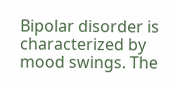Bipolar disorder is characterized by mood swings. The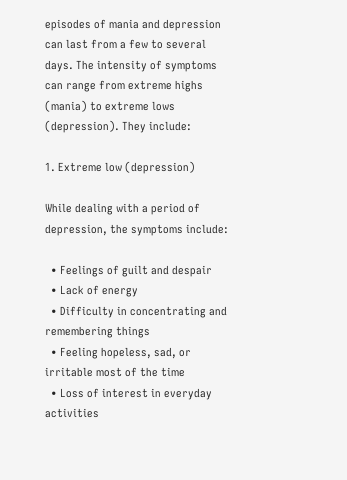episodes of mania and depression can last from a few to several days. The intensity of symptoms can range from extreme highs (mania) to extreme lows (depression). They include:

1. Extreme low (depression)

While dealing with a period of depression, the symptoms include:

  • Feelings of guilt and despair
  • Lack of energy
  • Difficulty in concentrating and remembering things
  • Feeling hopeless, sad, or irritable most of the time
  • Loss of interest in everyday activities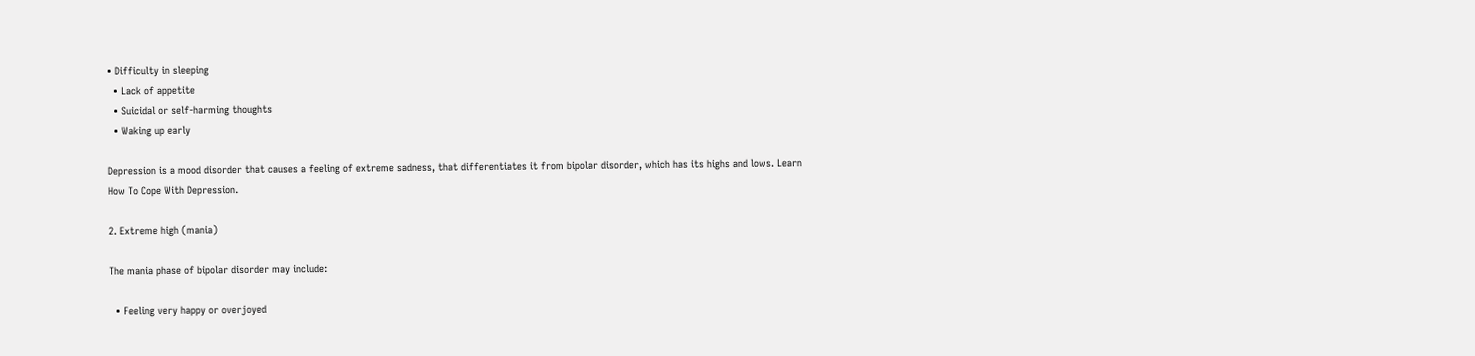• Difficulty in sleeping
  • Lack of appetite
  • Suicidal or self-harming thoughts
  • Waking up early

Depression is a mood disorder that causes a feeling of extreme sadness, that differentiates it from bipolar disorder, which has its highs and lows. Learn How To Cope With Depression.

2. Extreme high (mania)

The mania phase of bipolar disorder may include:

  • Feeling very happy or overjoyed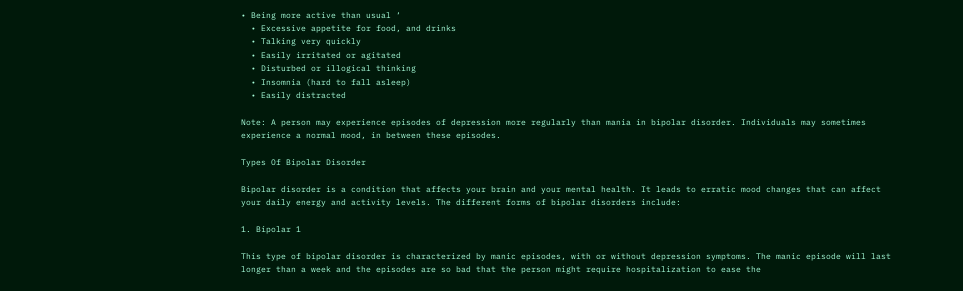• Being more active than usual ‘
  • Excessive appetite for food, and drinks
  • Talking very quickly
  • Easily irritated or agitated
  • Disturbed or illogical thinking
  • Insomnia (hard to fall asleep)
  • Easily distracted

Note: A person may experience episodes of depression more regularly than mania in bipolar disorder. Individuals may sometimes experience a normal mood, in between these episodes.

Types Of Bipolar Disorder

Bipolar disorder is a condition that affects your brain and your mental health. It leads to erratic mood changes that can affect your daily energy and activity levels. The different forms of bipolar disorders include:

1. Bipolar 1

This type of bipolar disorder is characterized by manic episodes, with or without depression symptoms. The manic episode will last longer than a week and the episodes are so bad that the person might require hospitalization to ease the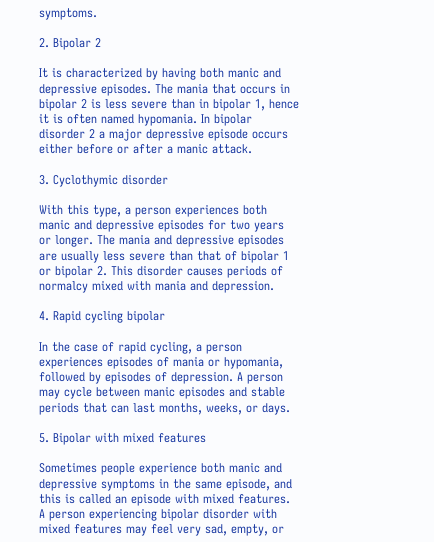symptoms.

2. Bipolar 2

It is characterized by having both manic and depressive episodes. The mania that occurs in bipolar 2 is less severe than in bipolar 1, hence it is often named hypomania. In bipolar disorder 2 a major depressive episode occurs either before or after a manic attack.

3. Cyclothymic disorder

With this type, a person experiences both manic and depressive episodes for two years or longer. The mania and depressive episodes are usually less severe than that of bipolar 1 or bipolar 2. This disorder causes periods of normalcy mixed with mania and depression.

4. Rapid cycling bipolar

In the case of rapid cycling, a person experiences episodes of mania or hypomania, followed by episodes of depression. A person may cycle between manic episodes and stable periods that can last months, weeks, or days.

5. Bipolar with mixed features

Sometimes people experience both manic and depressive symptoms in the same episode, and this is called an episode with mixed features. A person experiencing bipolar disorder with mixed features may feel very sad, empty, or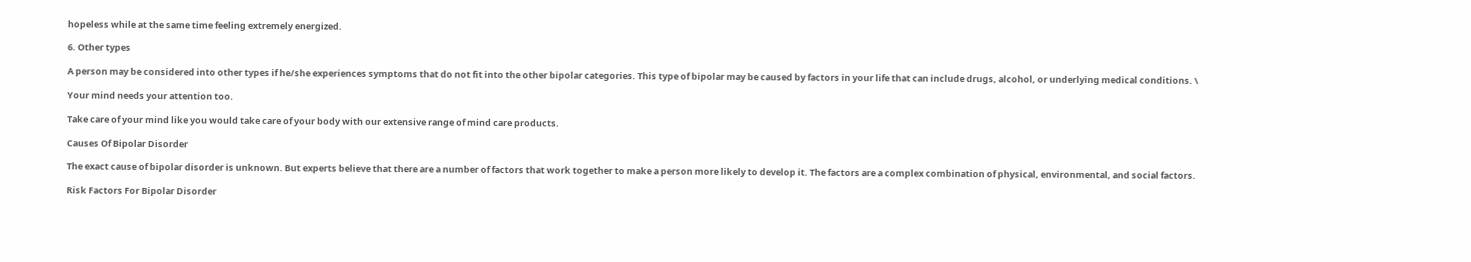hopeless while at the same time feeling extremely energized.

6. Other types

A person may be considered into other types if he/she experiences symptoms that do not fit into the other bipolar categories. This type of bipolar may be caused by factors in your life that can include drugs, alcohol, or underlying medical conditions. \

Your mind needs your attention too.

Take care of your mind like you would take care of your body with our extensive range of mind care products.

Causes Of Bipolar Disorder

The exact cause of bipolar disorder is unknown. But experts believe that there are a number of factors that work together to make a person more likely to develop it. The factors are a complex combination of physical, environmental, and social factors.

Risk Factors For Bipolar Disorder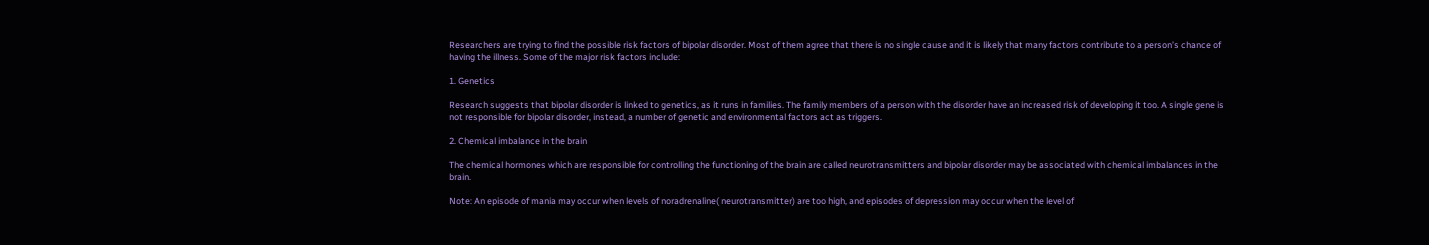Researchers are trying to find the possible risk factors of bipolar disorder. Most of them agree that there is no single cause and it is likely that many factors contribute to a person’s chance of having the illness. Some of the major risk factors include:

1. Genetics

Research suggests that bipolar disorder is linked to genetics, as it runs in families. The family members of a person with the disorder have an increased risk of developing it too. A single gene is not responsible for bipolar disorder, instead, a number of genetic and environmental factors act as triggers.

2. Chemical imbalance in the brain

The chemical hormones which are responsible for controlling the functioning of the brain are called neurotransmitters and bipolar disorder may be associated with chemical imbalances in the brain.

Note: An episode of mania may occur when levels of noradrenaline( neurotransmitter) are too high, and episodes of depression may occur when the level of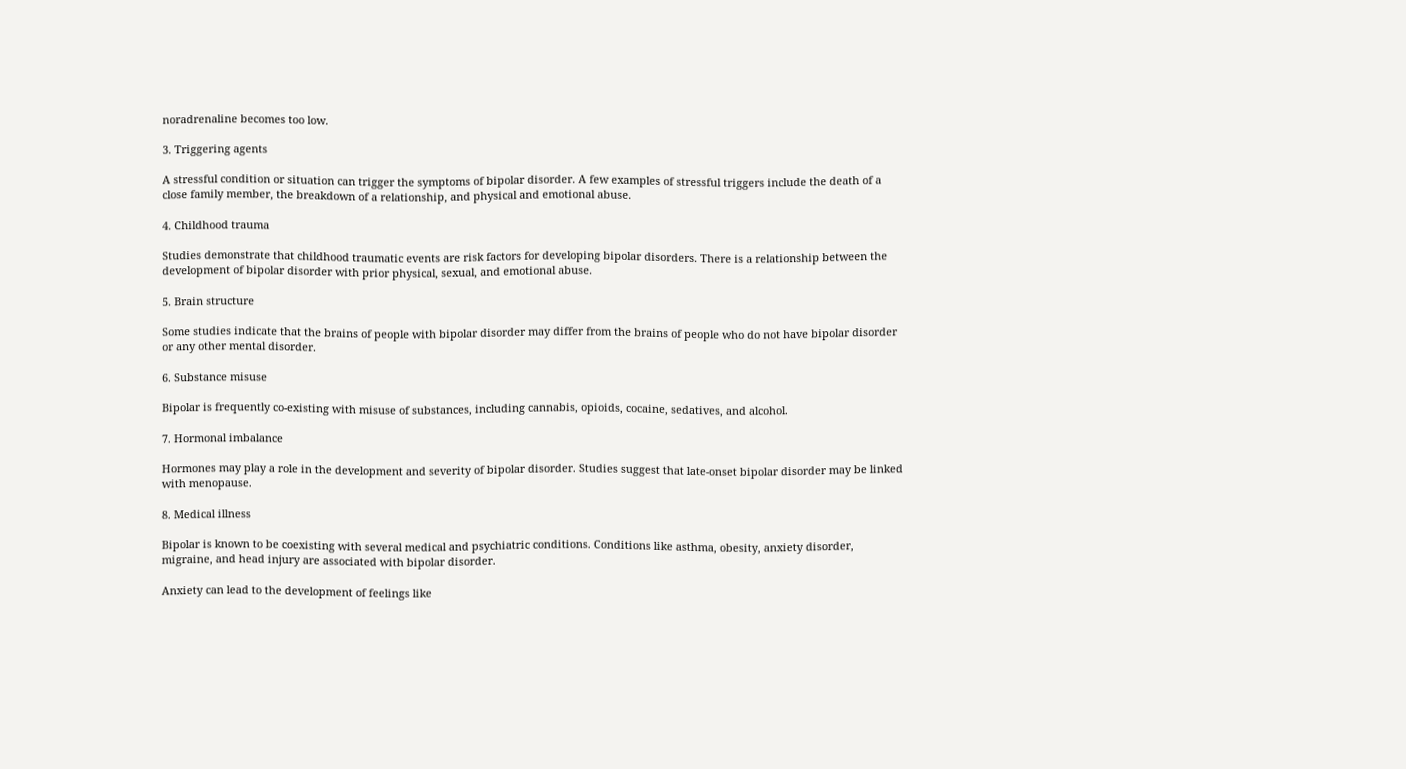noradrenaline becomes too low.

3. Triggering agents

A stressful condition or situation can trigger the symptoms of bipolar disorder. A few examples of stressful triggers include the death of a close family member, the breakdown of a relationship, and physical and emotional abuse.

4. Childhood trauma

Studies demonstrate that childhood traumatic events are risk factors for developing bipolar disorders. There is a relationship between the development of bipolar disorder with prior physical, sexual, and emotional abuse.

5. Brain structure

Some studies indicate that the brains of people with bipolar disorder may differ from the brains of people who do not have bipolar disorder or any other mental disorder.

6. Substance misuse

Bipolar is frequently co-existing with misuse of substances, including cannabis, opioids, cocaine, sedatives, and alcohol.

7. Hormonal imbalance

Hormones may play a role in the development and severity of bipolar disorder. Studies suggest that late-onset bipolar disorder may be linked with menopause.

8. Medical illness

Bipolar is known to be coexisting with several medical and psychiatric conditions. Conditions like asthma, obesity, anxiety disorder, migraine, and head injury are associated with bipolar disorder.

Anxiety can lead to the development of feelings like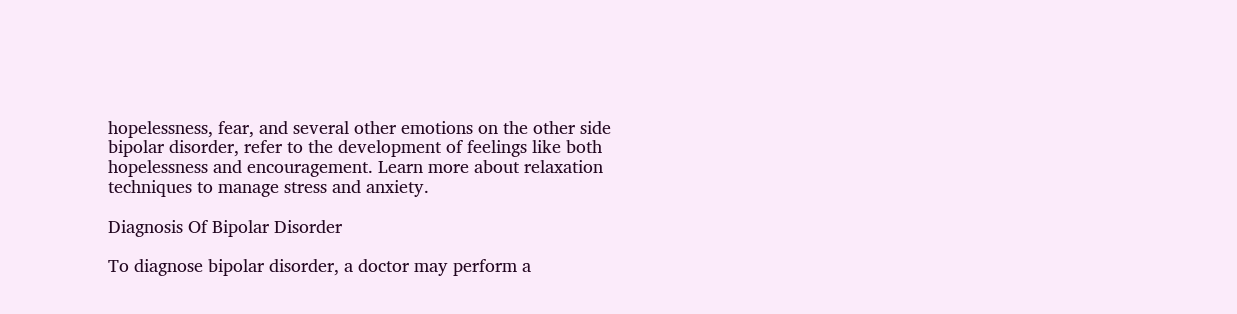hopelessness, fear, and several other emotions on the other side bipolar disorder, refer to the development of feelings like both hopelessness and encouragement. Learn more about relaxation techniques to manage stress and anxiety.

Diagnosis Of Bipolar Disorder

To diagnose bipolar disorder, a doctor may perform a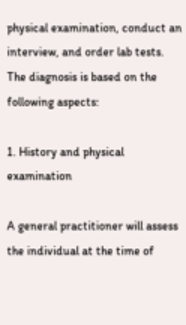physical examination, conduct an interview, and order lab tests. The diagnosis is based on the following aspects:

1. History and physical examination

A general practitioner will assess the individual at the time of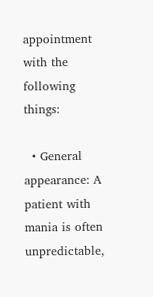appointment with the following things:

  • General appearance: A patient with mania is often unpredictable,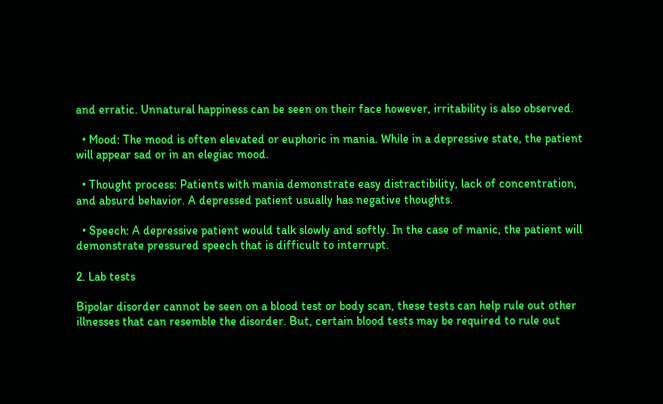and erratic. Unnatural happiness can be seen on their face however, irritability is also observed.

  • Mood: The mood is often elevated or euphoric in mania. While in a depressive state, the patient will appear sad or in an elegiac mood.

  • Thought process: Patients with mania demonstrate easy distractibility, lack of concentration, and absurd behavior. A depressed patient usually has negative thoughts.

  • Speech: A depressive patient would talk slowly and softly. In the case of manic, the patient will demonstrate pressured speech that is difficult to interrupt.

2. Lab tests

Bipolar disorder cannot be seen on a blood test or body scan, these tests can help rule out other illnesses that can resemble the disorder. But, certain blood tests may be required to rule out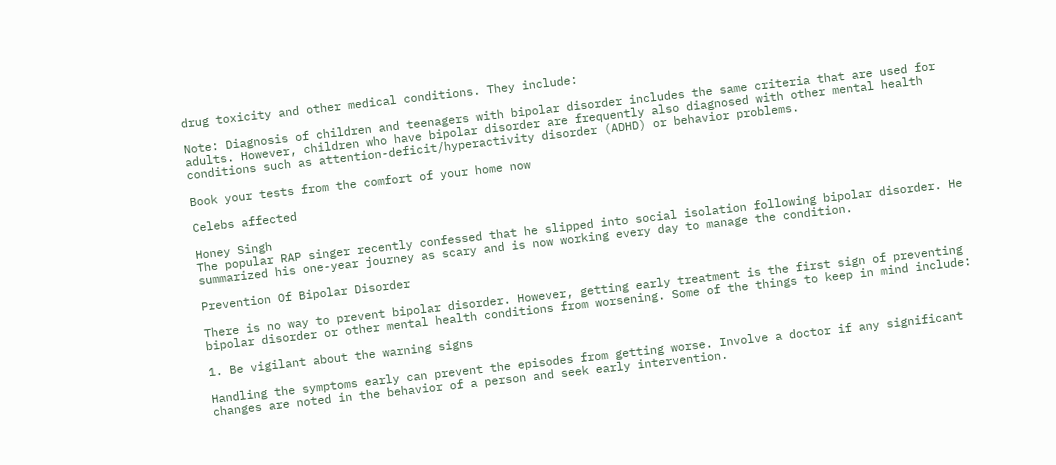drug toxicity and other medical conditions. They include:

Note: Diagnosis of children and teenagers with bipolar disorder includes the same criteria that are used for adults. However, children who have bipolar disorder are frequently also diagnosed with other mental health conditions such as attention-deficit/hyperactivity disorder (ADHD) or behavior problems.

Book your tests from the comfort of your home now

Celebs affected

Honey Singh
The popular RAP singer recently confessed that he slipped into social isolation following bipolar disorder. He summarized his one-year journey as scary and is now working every day to manage the condition.

Prevention Of Bipolar Disorder

There is no way to prevent bipolar disorder. However, getting early treatment is the first sign of preventing bipolar disorder or other mental health conditions from worsening. Some of the things to keep in mind include:

1. Be vigilant about the warning signs

Handling the symptoms early can prevent the episodes from getting worse. Involve a doctor if any significant changes are noted in the behavior of a person and seek early intervention.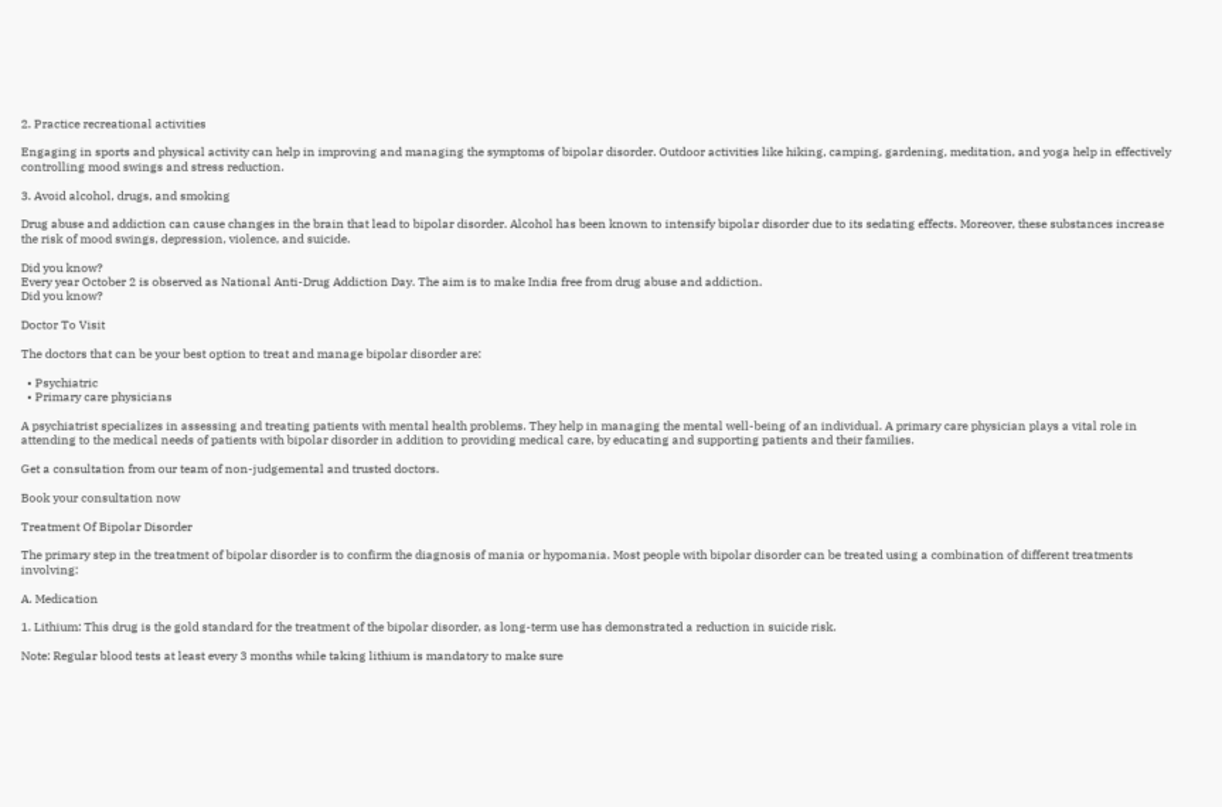2. Practice recreational activities

Engaging in sports and physical activity can help in improving and managing the symptoms of bipolar disorder. Outdoor activities like hiking, camping, gardening, meditation, and yoga help in effectively controlling mood swings and stress reduction.

3. Avoid alcohol, drugs, and smoking

Drug abuse and addiction can cause changes in the brain that lead to bipolar disorder. Alcohol has been known to intensify bipolar disorder due to its sedating effects. Moreover, these substances increase the risk of mood swings, depression, violence, and suicide.

Did you know?
Every year October 2 is observed as National Anti-Drug Addiction Day. The aim is to make India free from drug abuse and addiction.
Did you know?

Doctor To Visit

The doctors that can be your best option to treat and manage bipolar disorder are:

  • Psychiatric
  • Primary care physicians

A psychiatrist specializes in assessing and treating patients with mental health problems. They help in managing the mental well-being of an individual. A primary care physician plays a vital role in attending to the medical needs of patients with bipolar disorder in addition to providing medical care, by educating and supporting patients and their families.

Get a consultation from our team of non-judgemental and trusted doctors.

Book your consultation now

Treatment Of Bipolar Disorder

The primary step in the treatment of bipolar disorder is to confirm the diagnosis of mania or hypomania. Most people with bipolar disorder can be treated using a combination of different treatments involving:

A. Medication

1. Lithium: This drug is the gold standard for the treatment of the bipolar disorder, as long-term use has demonstrated a reduction in suicide risk.

Note: Regular blood tests at least every 3 months while taking lithium is mandatory to make sure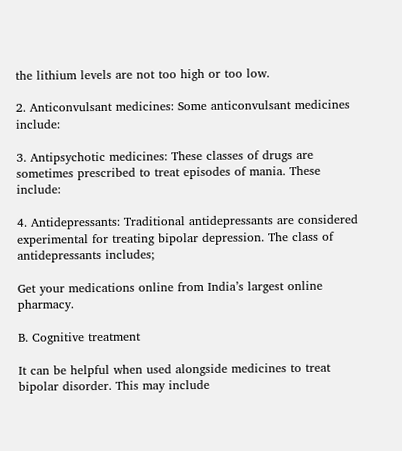the lithium levels are not too high or too low.

2. Anticonvulsant medicines: Some anticonvulsant medicines include:

3. Antipsychotic medicines: These classes of drugs are sometimes prescribed to treat episodes of mania. These include:

4. Antidepressants: Traditional antidepressants are considered experimental for treating bipolar depression. The class of antidepressants includes;

Get your medications online from India’s largest online pharmacy.

B. Cognitive treatment

It can be helpful when used alongside medicines to treat bipolar disorder. This may include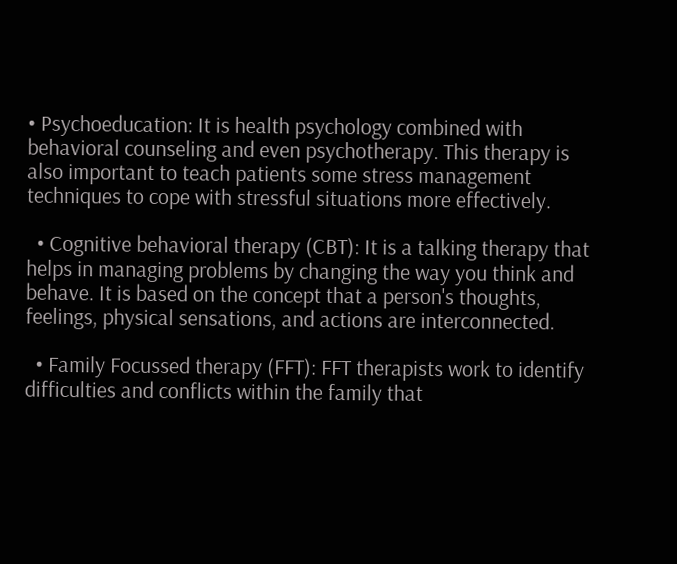• Psychoeducation: It is health psychology combined with behavioral counseling and even psychotherapy. This therapy is also important to teach patients some stress management techniques to cope with stressful situations more effectively.

  • Cognitive behavioral therapy (CBT): It is a talking therapy that helps in managing problems by changing the way you think and behave. It is based on the concept that a person's thoughts, feelings, physical sensations, and actions are interconnected.

  • Family Focussed therapy (FFT): FFT therapists work to identify difficulties and conflicts within the family that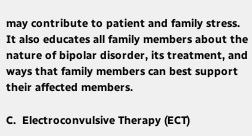may contribute to patient and family stress. It also educates all family members about the nature of bipolar disorder, its treatment, and ways that family members can best support their affected members.

C.  Electroconvulsive Therapy (ECT)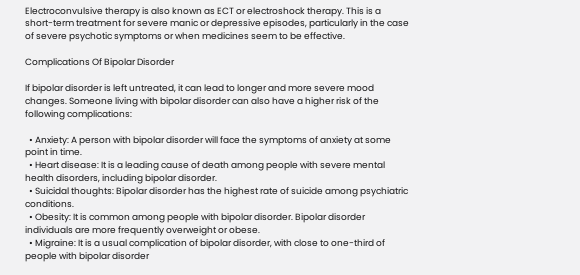Electroconvulsive therapy is also known as ECT or electroshock therapy. This is a short-term treatment for severe manic or depressive episodes, particularly in the case of severe psychotic symptoms or when medicines seem to be effective.

Complications Of Bipolar Disorder

If bipolar disorder is left untreated, it can lead to longer and more severe mood changes. Someone living with bipolar disorder can also have a higher risk of the following complications:

  • Anxiety: A person with bipolar disorder will face the symptoms of anxiety at some point in time.
  • Heart disease: It is a leading cause of death among people with severe mental health disorders, including bipolar disorder.
  • Suicidal thoughts: Bipolar disorder has the highest rate of suicide among psychiatric conditions.
  • Obesity: It is common among people with bipolar disorder. Bipolar disorder individuals are more frequently overweight or obese.
  • Migraine: It is a usual complication of bipolar disorder, with close to one-third of people with bipolar disorder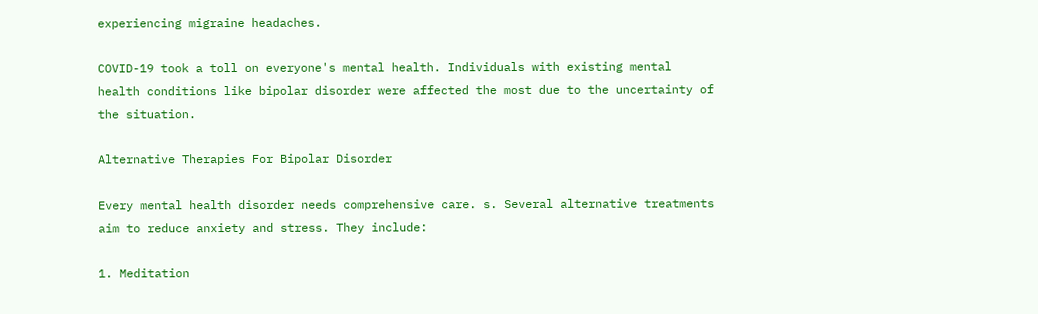experiencing migraine headaches.

COVID-19 took a toll on everyone's mental health. Individuals with existing mental health conditions like bipolar disorder were affected the most due to the uncertainty of the situation.

Alternative Therapies For Bipolar Disorder

Every mental health disorder needs comprehensive care. s. Several alternative treatments aim to reduce anxiety and stress. They include:

1. Meditation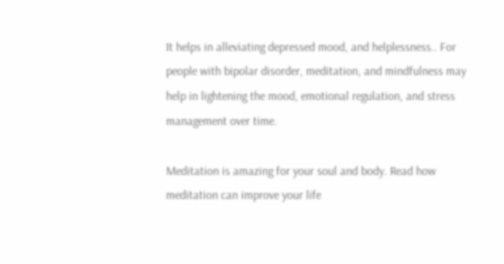It helps in alleviating depressed mood, and helplessness.. For people with bipolar disorder, meditation, and mindfulness may help in lightening the mood, emotional regulation, and stress management over time.

Meditation is amazing for your soul and body. Read how meditation can improve your life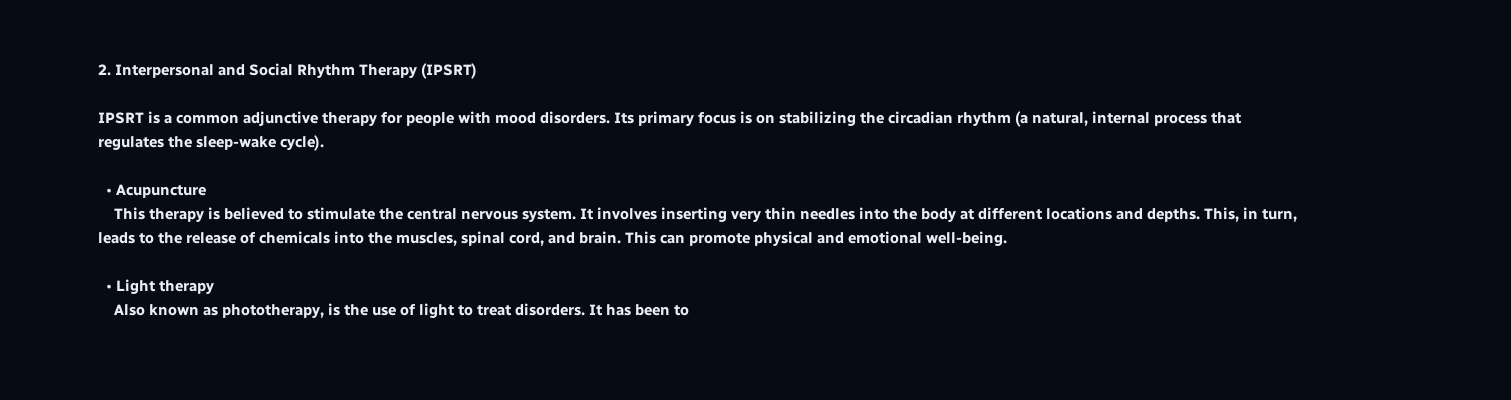2. Interpersonal and Social Rhythm Therapy (IPSRT)

IPSRT is a common adjunctive therapy for people with mood disorders. Its primary focus is on stabilizing the circadian rhythm (a natural, internal process that regulates the sleep-wake cycle).

  • Acupuncture
    This therapy is believed to stimulate the central nervous system. It involves inserting very thin needles into the body at different locations and depths. This, in turn, leads to the release of chemicals into the muscles, spinal cord, and brain. This can promote physical and emotional well-being.

  • Light therapy
    Also known as phototherapy, is the use of light to treat disorders. It has been to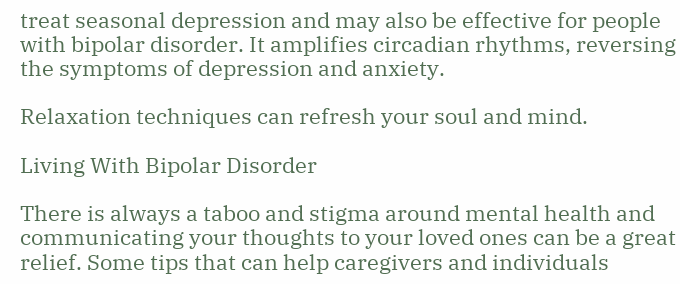treat seasonal depression and may also be effective for people with bipolar disorder. It amplifies circadian rhythms, reversing the symptoms of depression and anxiety.

Relaxation techniques can refresh your soul and mind.

Living With Bipolar Disorder

There is always a taboo and stigma around mental health and communicating your thoughts to your loved ones can be a great relief. Some tips that can help caregivers and individuals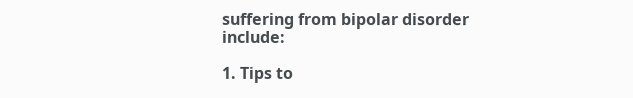suffering from bipolar disorder include:

1. Tips to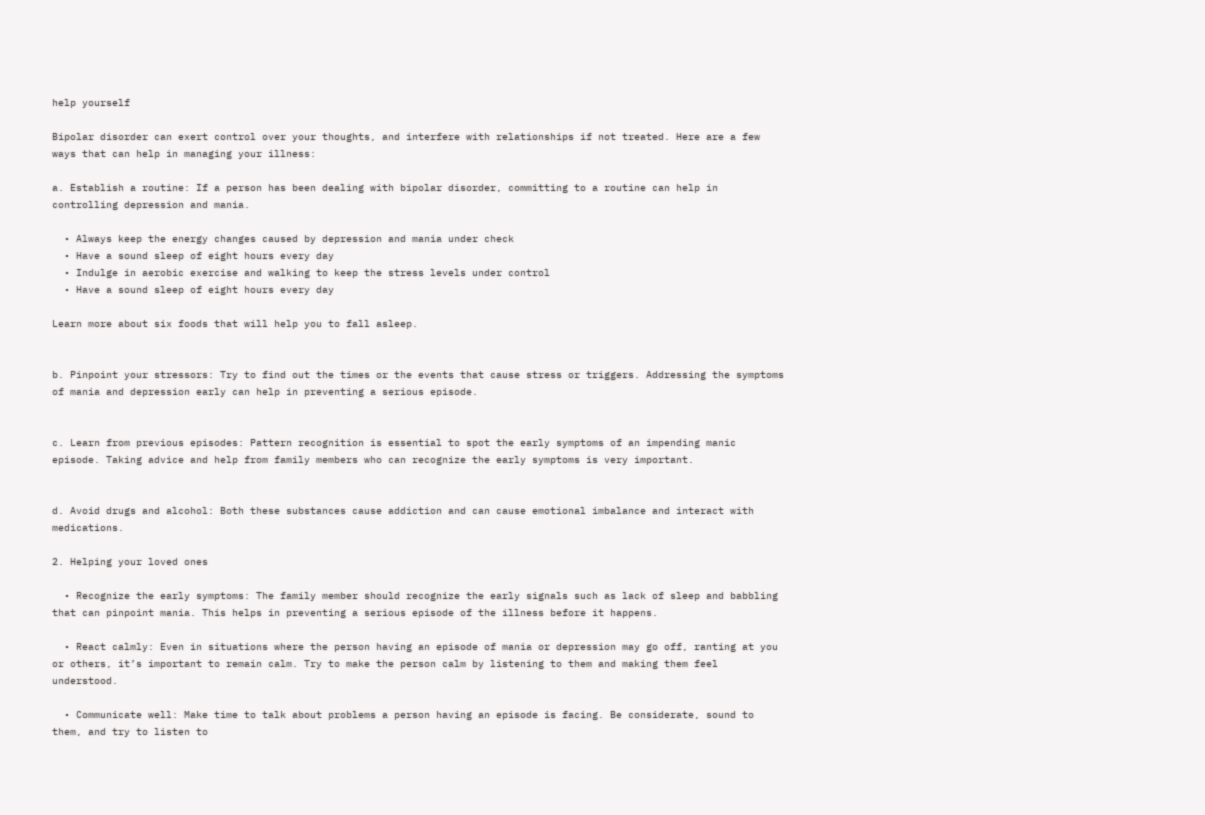help yourself

Bipolar disorder can exert control over your thoughts, and interfere with relationships if not treated. Here are a few ways that can help in managing your illness:

a. Establish a routine: If a person has been dealing with bipolar disorder, committing to a routine can help in controlling depression and mania.

  • Always keep the energy changes caused by depression and mania under check
  • Have a sound sleep of eight hours every day
  • Indulge in aerobic exercise and walking to keep the stress levels under control
  • Have a sound sleep of eight hours every day

Learn more about six foods that will help you to fall asleep.


b. Pinpoint your stressors: Try to find out the times or the events that cause stress or triggers. Addressing the symptoms of mania and depression early can help in preventing a serious episode.


c. Learn from previous episodes: Pattern recognition is essential to spot the early symptoms of an impending manic episode. Taking advice and help from family members who can recognize the early symptoms is very important.


d. Avoid drugs and alcohol: Both these substances cause addiction and can cause emotional imbalance and interact with medications.

2. Helping your loved ones

  • Recognize the early symptoms: The family member should recognize the early signals such as lack of sleep and babbling that can pinpoint mania. This helps in preventing a serious episode of the illness before it happens.

  • React calmly: Even in situations where the person having an episode of mania or depression may go off, ranting at you or others, it’s important to remain calm. Try to make the person calm by listening to them and making them feel understood.

  • Communicate well: Make time to talk about problems a person having an episode is facing. Be considerate, sound to them, and try to listen to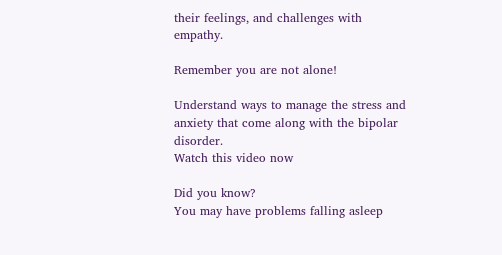their feelings, and challenges with empathy.

Remember you are not alone!

Understand ways to manage the stress and anxiety that come along with the bipolar disorder.
Watch this video now

Did you know?
You may have problems falling asleep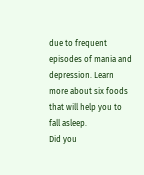due to frequent episodes of mania and depression. Learn more about six foods that will help you to fall asleep.
Did you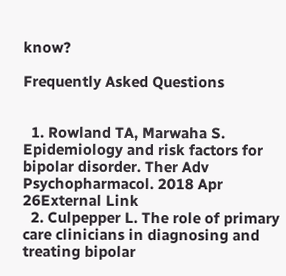know?

Frequently Asked Questions


  1. Rowland TA, Marwaha S. Epidemiology and risk factors for bipolar disorder. Ther Adv Psychopharmacol. 2018 Apr 26External Link
  2. Culpepper L. The role of primary care clinicians in diagnosing and treating bipolar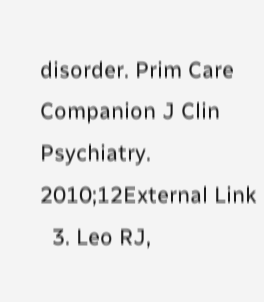disorder. Prim Care Companion J Clin Psychiatry. 2010;12External Link
  3. Leo RJ,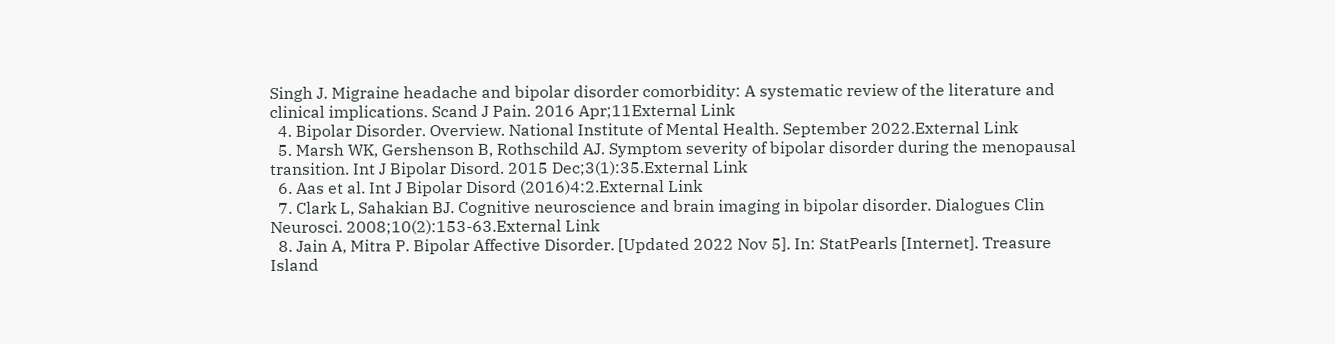Singh J. Migraine headache and bipolar disorder comorbidity: A systematic review of the literature and clinical implications. Scand J Pain. 2016 Apr;11External Link
  4. Bipolar Disorder. Overview. National Institute of Mental Health. September 2022.External Link
  5. Marsh WK, Gershenson B, Rothschild AJ. Symptom severity of bipolar disorder during the menopausal transition. Int J Bipolar Disord. 2015 Dec;3(1):35.External Link
  6. Aas et al. Int J Bipolar Disord (2016)4:2.External Link
  7. Clark L, Sahakian BJ. Cognitive neuroscience and brain imaging in bipolar disorder. Dialogues Clin Neurosci. 2008;10(2):153-63.External Link
  8. Jain A, Mitra P. Bipolar Affective Disorder. [Updated 2022 Nov 5]. In: StatPearls [Internet]. Treasure Island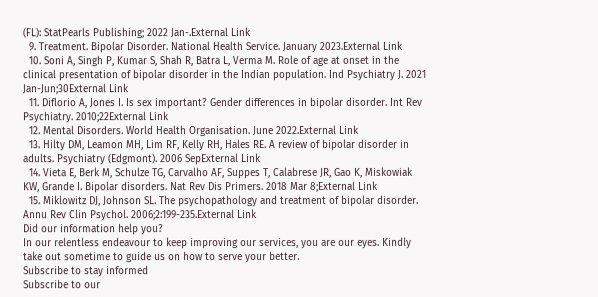(FL): StatPearls Publishing; 2022 Jan-.External Link
  9. Treatment. Bipolar Disorder. National Health Service. January 2023.External Link
  10. Soni A, Singh P, Kumar S, Shah R, Batra L, Verma M. Role of age at onset in the clinical presentation of bipolar disorder in the Indian population. Ind Psychiatry J. 2021 Jan-Jun;30External Link
  11. Diflorio A, Jones I. Is sex important? Gender differences in bipolar disorder. Int Rev Psychiatry. 2010;22External Link
  12. Mental Disorders. World Health Organisation. June 2022.External Link
  13. Hilty DM, Leamon MH, Lim RF, Kelly RH, Hales RE. A review of bipolar disorder in adults. Psychiatry (Edgmont). 2006 SepExternal Link
  14. Vieta E, Berk M, Schulze TG, Carvalho AF, Suppes T, Calabrese JR, Gao K, Miskowiak KW, Grande I. Bipolar disorders. Nat Rev Dis Primers. 2018 Mar 8;External Link
  15. Miklowitz DJ, Johnson SL. The psychopathology and treatment of bipolar disorder. Annu Rev Clin Psychol. 2006;2:199-235.External Link
Did our information help you?
In our relentless endeavour to keep improving our services, you are our eyes. Kindly take out sometime to guide us on how to serve your better.
Subscribe to stay informed
Subscribe to our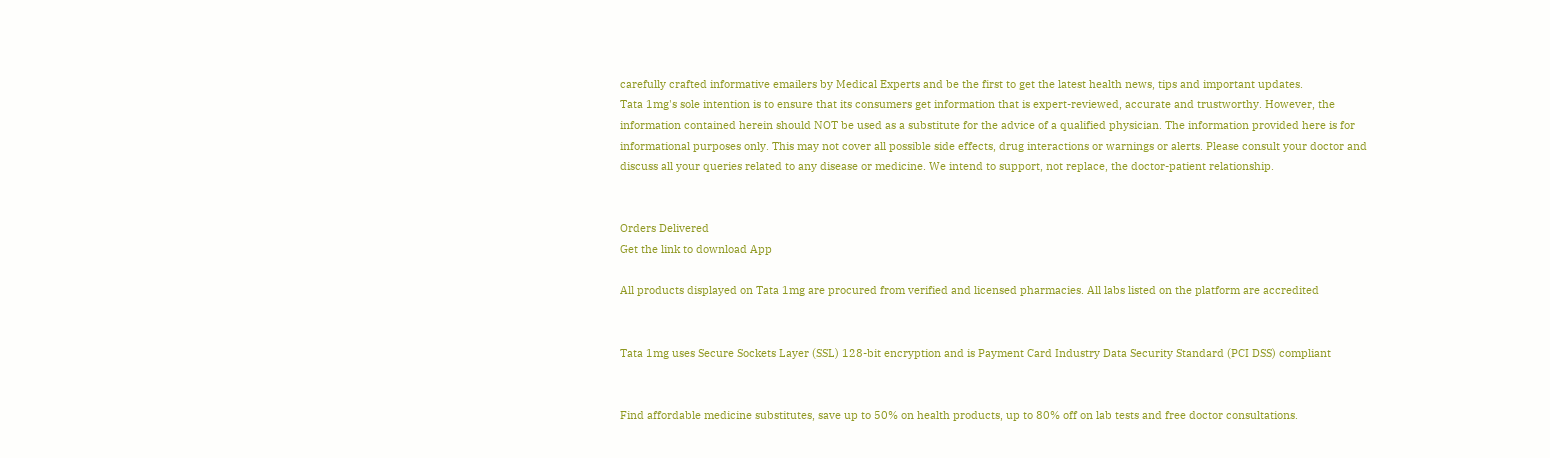carefully crafted informative emailers by Medical Experts and be the first to get the latest health news, tips and important updates.
Tata 1mg's sole intention is to ensure that its consumers get information that is expert-reviewed, accurate and trustworthy. However, the information contained herein should NOT be used as a substitute for the advice of a qualified physician. The information provided here is for informational purposes only. This may not cover all possible side effects, drug interactions or warnings or alerts. Please consult your doctor and discuss all your queries related to any disease or medicine. We intend to support, not replace, the doctor-patient relationship.


Orders Delivered
Get the link to download App

All products displayed on Tata 1mg are procured from verified and licensed pharmacies. All labs listed on the platform are accredited


Tata 1mg uses Secure Sockets Layer (SSL) 128-bit encryption and is Payment Card Industry Data Security Standard (PCI DSS) compliant


Find affordable medicine substitutes, save up to 50% on health products, up to 80% off on lab tests and free doctor consultations.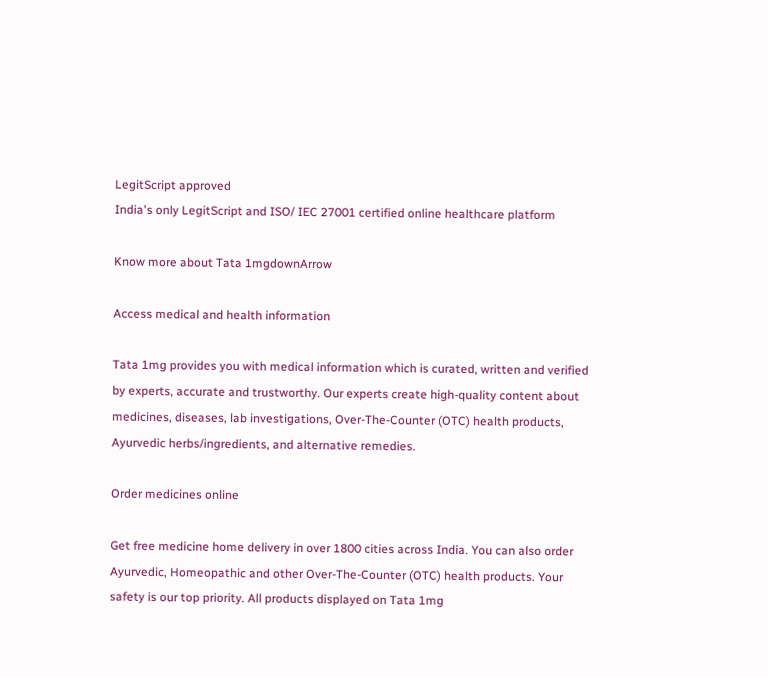LegitScript approved
India's only LegitScript and ISO/ IEC 27001 certified online healthcare platform

Know more about Tata 1mgdownArrow

Access medical and health information

Tata 1mg provides you with medical information which is curated, written and verified by experts, accurate and trustworthy. Our experts create high-quality content about medicines, diseases, lab investigations, Over-The-Counter (OTC) health products, Ayurvedic herbs/ingredients, and alternative remedies.

Order medicines online

Get free medicine home delivery in over 1800 cities across India. You can also order Ayurvedic, Homeopathic and other Over-The-Counter (OTC) health products. Your safety is our top priority. All products displayed on Tata 1mg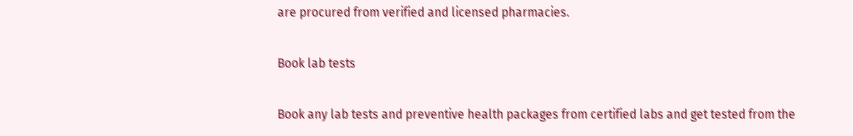are procured from verified and licensed pharmacies.

Book lab tests

Book any lab tests and preventive health packages from certified labs and get tested from the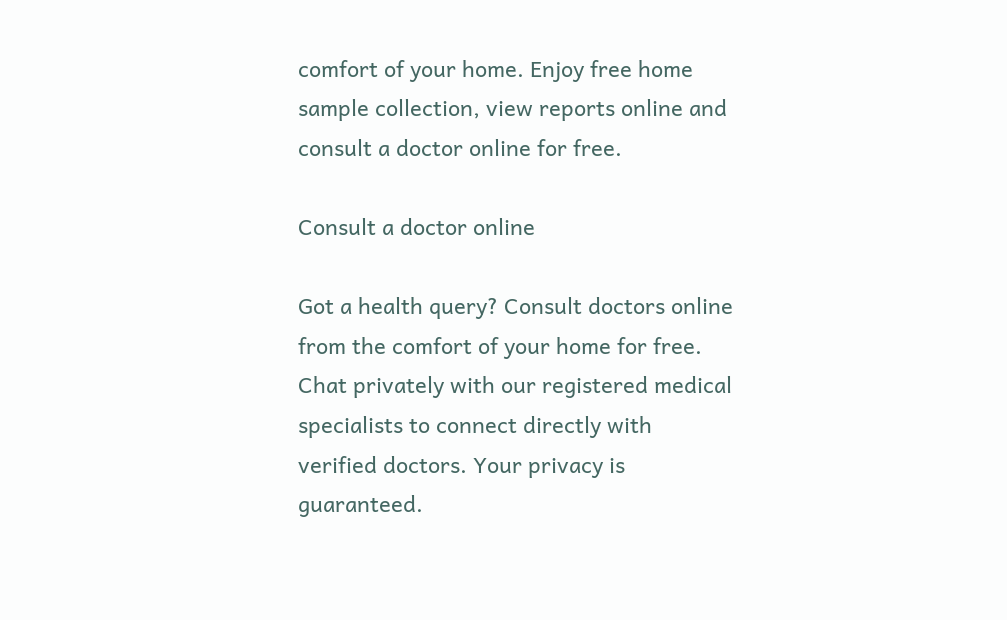comfort of your home. Enjoy free home sample collection, view reports online and consult a doctor online for free.

Consult a doctor online

Got a health query? Consult doctors online from the comfort of your home for free. Chat privately with our registered medical specialists to connect directly with verified doctors. Your privacy is guaranteed.